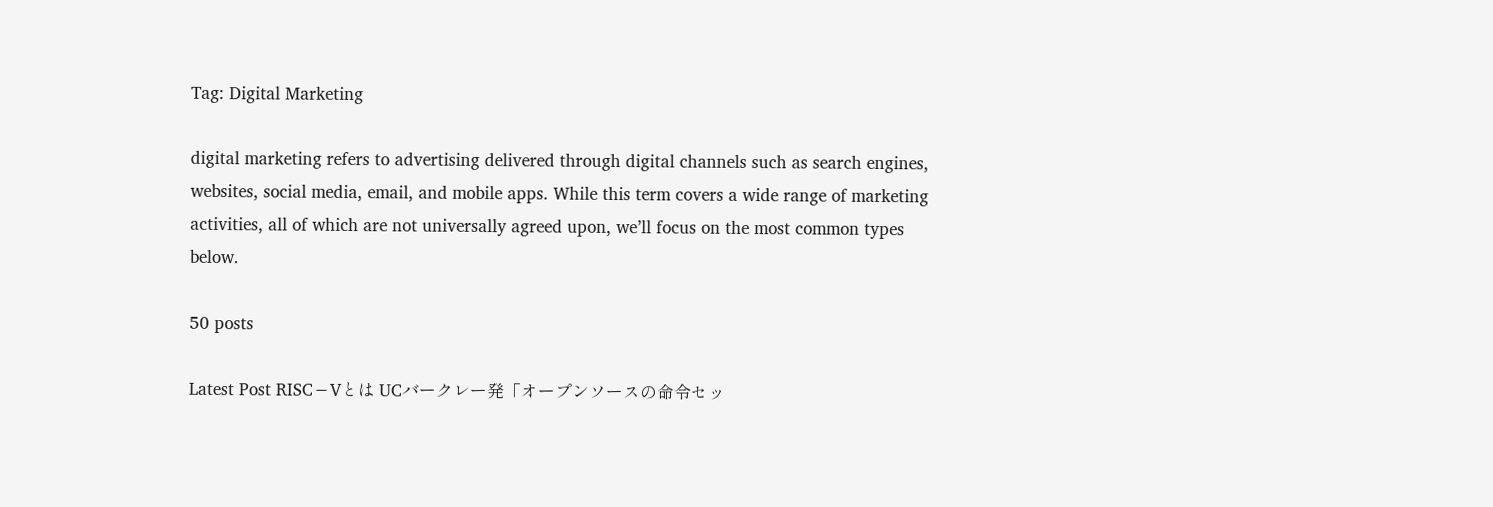Tag: Digital Marketing

digital marketing refers to advertising delivered through digital channels such as search engines, websites, social media, email, and mobile apps. While this term covers a wide range of marketing activities, all of which are not universally agreed upon, we’ll focus on the most common types below.

50 posts

Latest Post RISC−Vとは UCバークレー発「オープンソースの命令セッ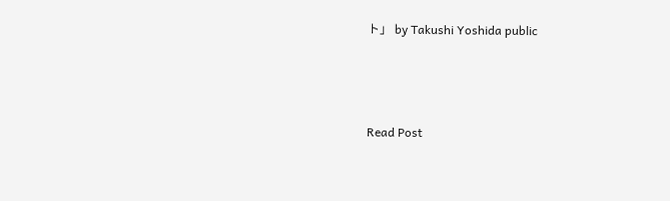ト」 by Takushi Yoshida public



Read Post